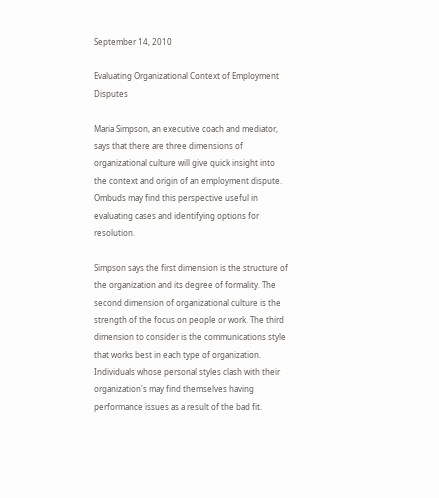September 14, 2010

Evaluating Organizational Context of Employment Disputes

Maria Simpson, an executive coach and mediator, says that there are three dimensions of organizational culture will give quick insight into the context and origin of an employment dispute. Ombuds may find this perspective useful in evaluating cases and identifying options for resolution.

Simpson says the first dimension is the structure of the organization and its degree of formality. The second dimension of organizational culture is the strength of the focus on people or work. The third dimension to consider is the communications style that works best in each type of organization. Individuals whose personal styles clash with their organization's may find themselves having performance issues as a result of the bad fit.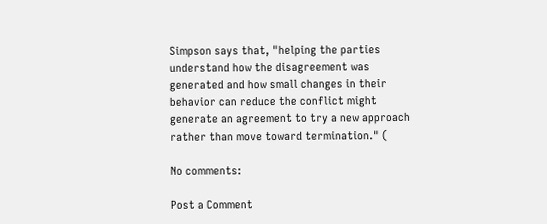Simpson says that, "helping the parties understand how the disagreement was generated and how small changes in their behavior can reduce the conflict might generate an agreement to try a new approach rather than move toward termination." (

No comments:

Post a Comment